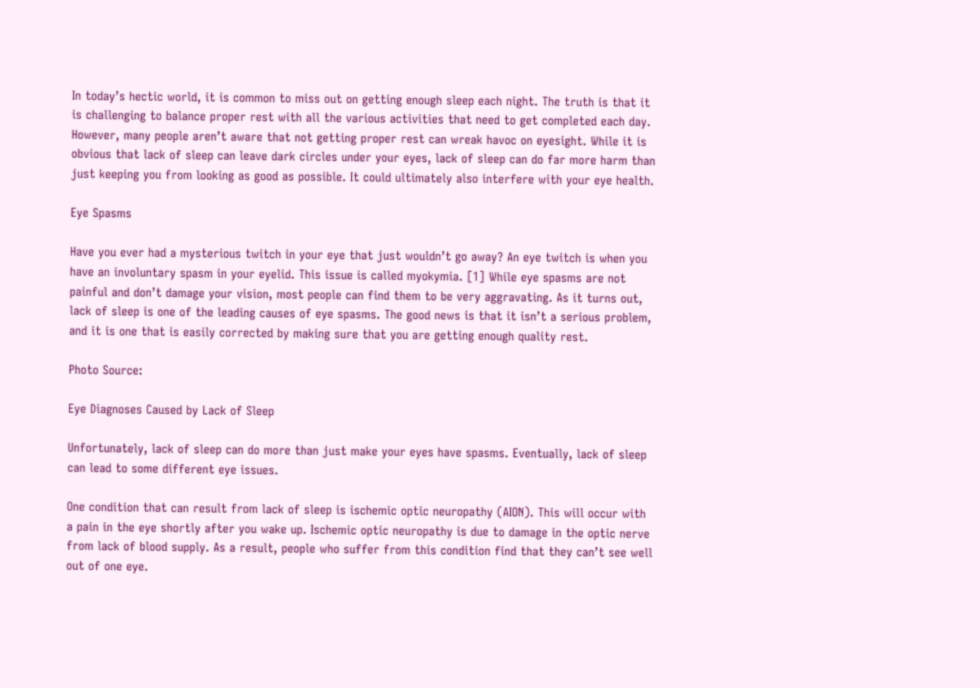In today’s hectic world, it is common to miss out on getting enough sleep each night. The truth is that it is challenging to balance proper rest with all the various activities that need to get completed each day. However, many people aren’t aware that not getting proper rest can wreak havoc on eyesight. While it is obvious that lack of sleep can leave dark circles under your eyes, lack of sleep can do far more harm than just keeping you from looking as good as possible. It could ultimately also interfere with your eye health.

Eye Spasms

Have you ever had a mysterious twitch in your eye that just wouldn’t go away? An eye twitch is when you have an involuntary spasm in your eyelid. This issue is called myokymia. [1] While eye spasms are not painful and don’t damage your vision, most people can find them to be very aggravating. As it turns out, lack of sleep is one of the leading causes of eye spasms. The good news is that it isn’t a serious problem, and it is one that is easily corrected by making sure that you are getting enough quality rest.

Photo Source:

Eye Diagnoses Caused by Lack of Sleep

Unfortunately, lack of sleep can do more than just make your eyes have spasms. Eventually, lack of sleep can lead to some different eye issues.

One condition that can result from lack of sleep is ischemic optic neuropathy (AION). This will occur with a pain in the eye shortly after you wake up. Ischemic optic neuropathy is due to damage in the optic nerve from lack of blood supply. As a result, people who suffer from this condition find that they can’t see well out of one eye.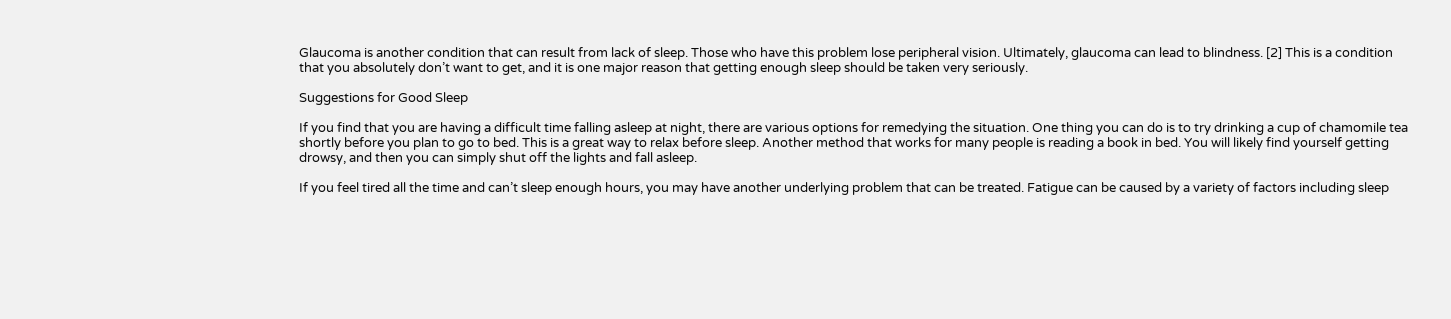Glaucoma is another condition that can result from lack of sleep. Those who have this problem lose peripheral vision. Ultimately, glaucoma can lead to blindness. [2] This is a condition that you absolutely don’t want to get, and it is one major reason that getting enough sleep should be taken very seriously.

Suggestions for Good Sleep

If you find that you are having a difficult time falling asleep at night, there are various options for remedying the situation. One thing you can do is to try drinking a cup of chamomile tea shortly before you plan to go to bed. This is a great way to relax before sleep. Another method that works for many people is reading a book in bed. You will likely find yourself getting drowsy, and then you can simply shut off the lights and fall asleep.

If you feel tired all the time and can’t sleep enough hours, you may have another underlying problem that can be treated. Fatigue can be caused by a variety of factors including sleep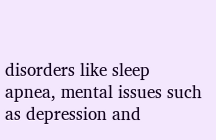disorders like sleep apnea, mental issues such as depression and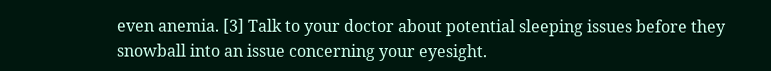even anemia. [3] Talk to your doctor about potential sleeping issues before they snowball into an issue concerning your eyesight.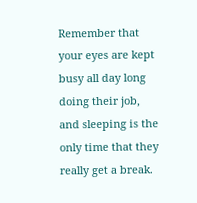Remember that your eyes are kept busy all day long doing their job, and sleeping is the only time that they really get a break.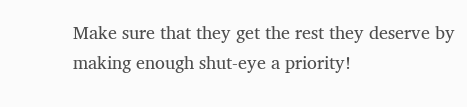Make sure that they get the rest they deserve by making enough shut-eye a priority!